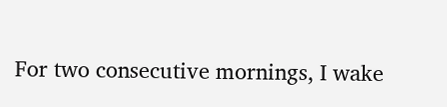For two consecutive mornings, I wake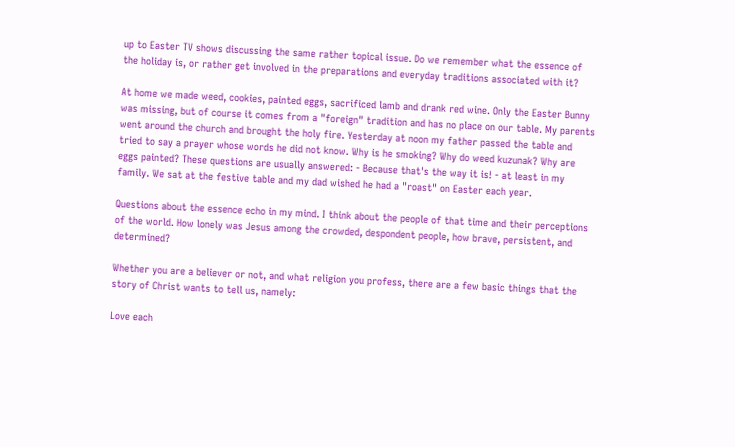up to Easter TV shows discussing the same rather topical issue. Do we remember what the essence of the holiday is, or rather get involved in the preparations and everyday traditions associated with it?

At home we made weed, cookies, painted eggs, sacrificed lamb and drank red wine. Only the Easter Bunny was missing, but of course it comes from a "foreign" tradition and has no place on our table. My parents went around the church and brought the holy fire. Yesterday at noon my father passed the table and tried to say a prayer whose words he did not know. Why is he smoking? Why do weed kuzunak? Why are eggs painted? These questions are usually answered: - Because that's the way it is! - at least in my family. We sat at the festive table and my dad wished he had a "roast" on Easter each year.

Questions about the essence echo in my mind. I think about the people of that time and their perceptions of the world. How lonely was Jesus among the crowded, despondent people, how brave, persistent, and determined?

Whether you are a believer or not, and what religion you profess, there are a few basic things that the story of Christ wants to tell us, namely:

Love each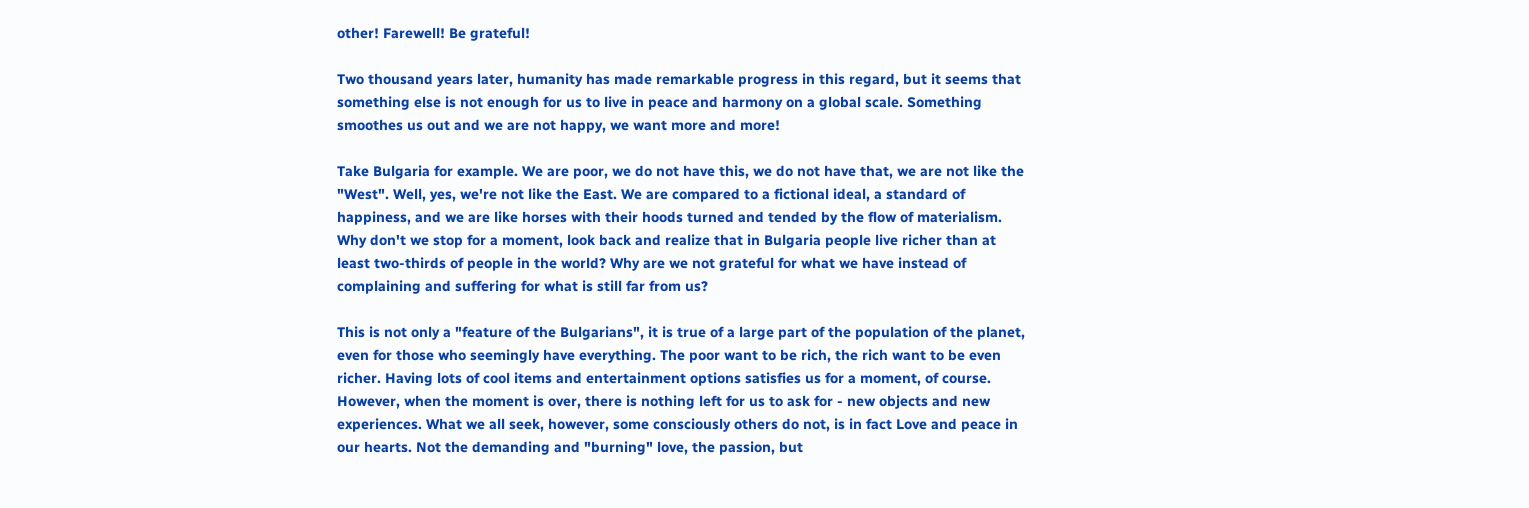other! Farewell! Be grateful!

Two thousand years later, humanity has made remarkable progress in this regard, but it seems that something else is not enough for us to live in peace and harmony on a global scale. Something smoothes us out and we are not happy, we want more and more!

Take Bulgaria for example. We are poor, we do not have this, we do not have that, we are not like the "West". Well, yes, we're not like the East. We are compared to a fictional ideal, a standard of happiness, and we are like horses with their hoods turned and tended by the flow of materialism. Why don't we stop for a moment, look back and realize that in Bulgaria people live richer than at least two-thirds of people in the world? Why are we not grateful for what we have instead of complaining and suffering for what is still far from us?

This is not only a "feature of the Bulgarians", it is true of a large part of the population of the planet, even for those who seemingly have everything. The poor want to be rich, the rich want to be even richer. Having lots of cool items and entertainment options satisfies us for a moment, of course. However, when the moment is over, there is nothing left for us to ask for - new objects and new experiences. What we all seek, however, some consciously others do not, is in fact Love and peace in our hearts. Not the demanding and "burning" love, the passion, but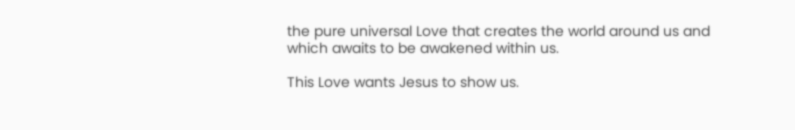the pure universal Love that creates the world around us and which awaits to be awakened within us.

This Love wants Jesus to show us.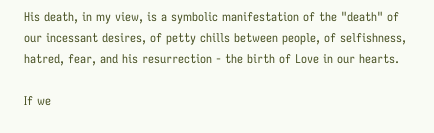His death, in my view, is a symbolic manifestation of the "death" of our incessant desires, of petty chills between people, of selfishness, hatred, fear, and his resurrection - the birth of Love in our hearts.

If we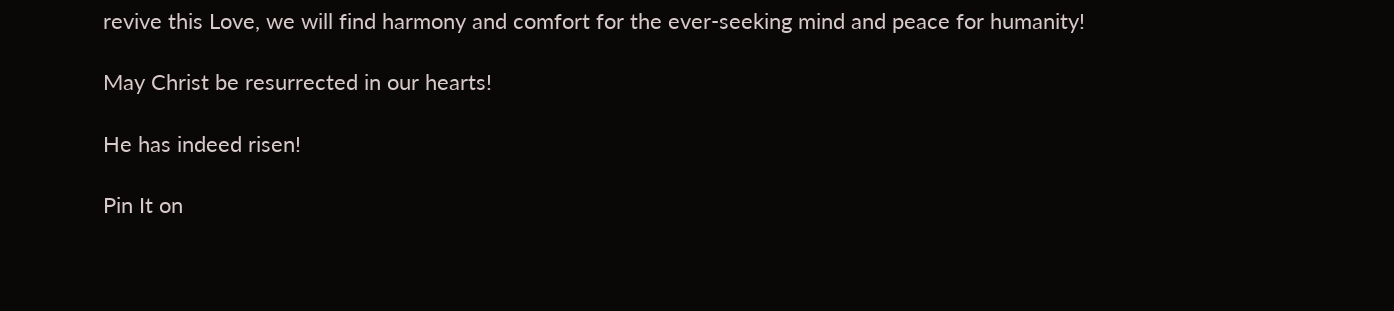revive this Love, we will find harmony and comfort for the ever-seeking mind and peace for humanity!

May Christ be resurrected in our hearts!

He has indeed risen!

Pin It on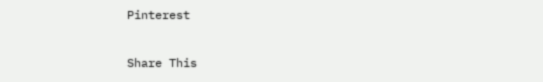Pinterest

Share This